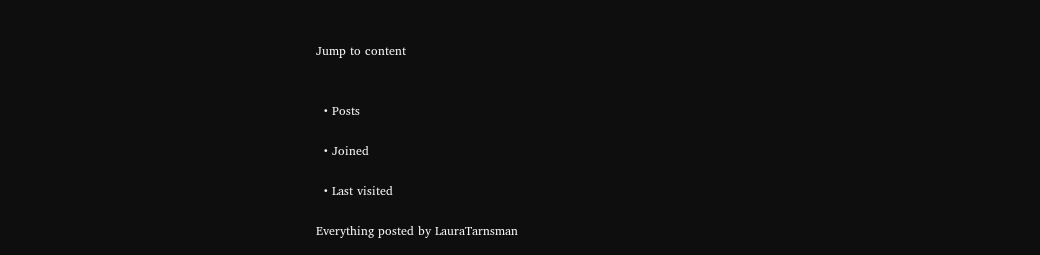Jump to content


  • Posts

  • Joined

  • Last visited

Everything posted by LauraTarnsman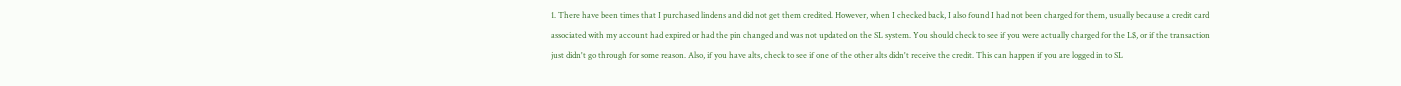1. There have been times that I purchased lindens and did not get them credited. However, when I checked back, I also found I had not been charged for them, usually because a credit card associated with my account had expired or had the pin changed and was not updated on the SL system. You should check to see if you were actually charged for the L$, or if the transaction just didn't go through for some reason. Also, if you have alts, check to see if one of the other alts didn't receive the credit. This can happen if you are logged in to SL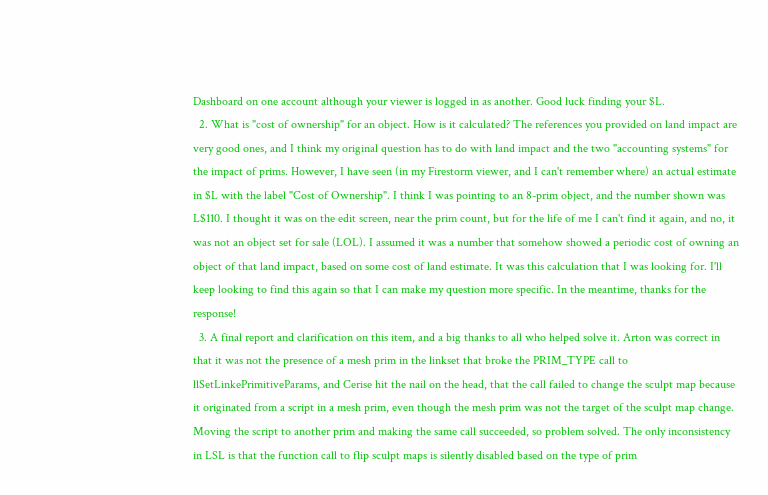Dashboard on one account although your viewer is logged in as another. Good luck finding your $L.
  2. What is "cost of ownership" for an object. How is it calculated? The references you provided on land impact are very good ones, and I think my original question has to do with land impact and the two "accounting systems" for the impact of prims. However, I have seen (in my Firestorm viewer, and I can't remember where) an actual estimate in $L with the label "Cost of Ownership". I think I was pointing to an 8-prim object, and the number shown was L$110. I thought it was on the edit screen, near the prim count, but for the life of me I can't find it again, and no, it was not an object set for sale (LOL). I assumed it was a number that somehow showed a periodic cost of owning an object of that land impact, based on some cost of land estimate. It was this calculation that I was looking for. I'll keep looking to find this again so that I can make my question more specific. In the meantime, thanks for the response!
  3. A final report and clarification on this item, and a big thanks to all who helped solve it. Arton was correct in that it was not the presence of a mesh prim in the linkset that broke the PRIM_TYPE call to llSetLinkePrimitiveParams, and Cerise hit the nail on the head, that the call failed to change the sculpt map because it originated from a script in a mesh prim, even though the mesh prim was not the target of the sculpt map change. Moving the script to another prim and making the same call succeeded, so problem solved. The only inconsistency in LSL is that the function call to flip sculpt maps is silently disabled based on the type of prim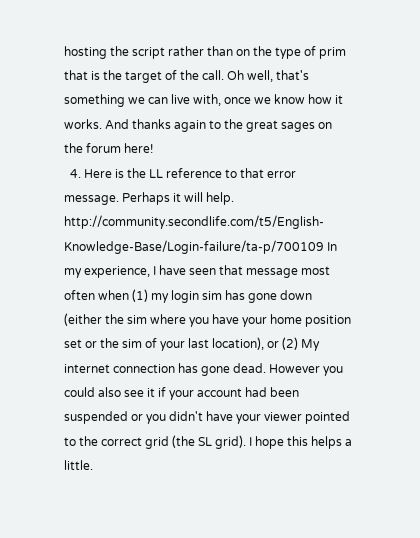hosting the script rather than on the type of prim that is the target of the call. Oh well, that's something we can live with, once we know how it works. And thanks again to the great sages on the forum here!
  4. Here is the LL reference to that error message. Perhaps it will help. http://community.secondlife.com/t5/English-Knowledge-Base/Login-failure/ta-p/700109 In my experience, I have seen that message most often when (1) my login sim has gone down (either the sim where you have your home position set or the sim of your last location), or (2) My internet connection has gone dead. However you could also see it if your account had been suspended or you didn't have your viewer pointed to the correct grid (the SL grid). I hope this helps a little.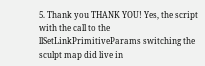5. Thank you THANK YOU! Yes, the script with the call to the llSetLinkPrimitiveParams switching the sculpt map did live in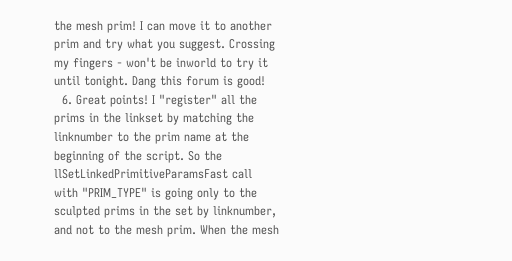the mesh prim! I can move it to another prim and try what you suggest. Crossing my fingers - won't be inworld to try it until tonight. Dang this forum is good!
  6. Great points! I "register" all the prims in the linkset by matching the linknumber to the prim name at the beginning of the script. So the llSetLinkedPrimitiveParamsFast call with "PRIM_TYPE" is going only to the sculpted prims in the set by linknumber, and not to the mesh prim. When the mesh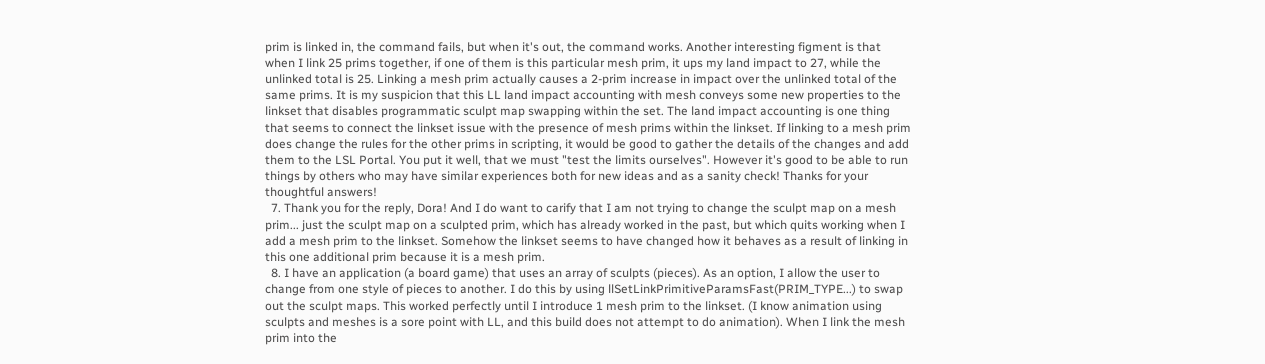prim is linked in, the command fails, but when it's out, the command works. Another interesting figment is that when I link 25 prims together, if one of them is this particular mesh prim, it ups my land impact to 27, while the unlinked total is 25. Linking a mesh prim actually causes a 2-prim increase in impact over the unlinked total of the same prims. It is my suspicion that this LL land impact accounting with mesh conveys some new properties to the linkset that disables programmatic sculpt map swapping within the set. The land impact accounting is one thing that seems to connect the linkset issue with the presence of mesh prims within the linkset. If linking to a mesh prim does change the rules for the other prims in scripting, it would be good to gather the details of the changes and add them to the LSL Portal. You put it well, that we must "test the limits ourselves". However it's good to be able to run things by others who may have similar experiences both for new ideas and as a sanity check! Thanks for your thoughtful answers!
  7. Thank you for the reply, Dora! And I do want to carify that I am not trying to change the sculpt map on a mesh prim... just the sculpt map on a sculpted prim, which has already worked in the past, but which quits working when I add a mesh prim to the linkset. Somehow the linkset seems to have changed how it behaves as a result of linking in this one additional prim because it is a mesh prim.
  8. I have an application (a board game) that uses an array of sculpts (pieces). As an option, I allow the user to change from one style of pieces to another. I do this by using llSetLinkPrimitiveParamsFast(PRIM_TYPE...) to swap out the sculpt maps. This worked perfectly until I introduce 1 mesh prim to the linkset. (I know animation using sculpts and meshes is a sore point with LL, and this build does not attempt to do animation). When I link the mesh prim into the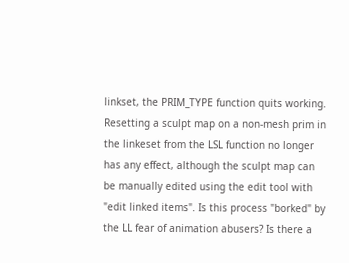linkset, the PRIM_TYPE function quits working. Resetting a sculpt map on a non-mesh prim in the linkeset from the LSL function no longer has any effect, although the sculpt map can be manually edited using the edit tool with "edit linked items". Is this process "borked" by the LL fear of animation abusers? Is there a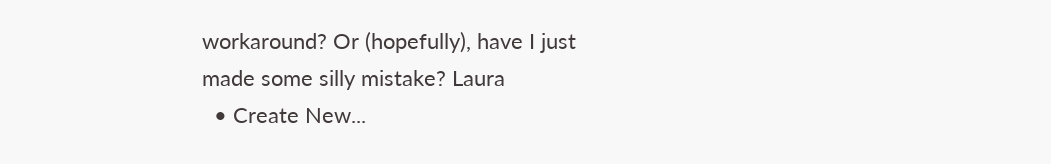workaround? Or (hopefully), have I just made some silly mistake? Laura
  • Create New...